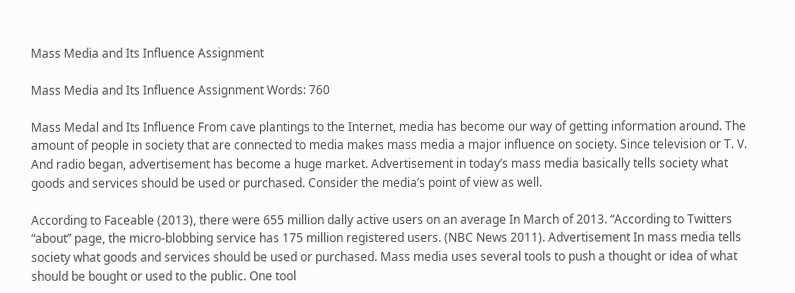Mass Media and Its Influence Assignment

Mass Media and Its Influence Assignment Words: 760

Mass Medal and Its Influence From cave plantings to the Internet, media has become our way of getting information around. The amount of people in society that are connected to media makes mass media a major influence on society. Since television or T. V. And radio began, advertisement has become a huge market. Advertisement in today’s mass media basically tells society what goods and services should be used or purchased. Consider the media’s point of view as well.

According to Faceable (2013), there were 655 million dally active users on an average In March of 2013. “According to Twitters “about” page, the micro-blobbing service has 175 million registered users. (NBC News 2011). Advertisement In mass media tells society what goods and services should be used or purchased. Mass media uses several tools to push a thought or idea of what should be bought or used to the public. One tool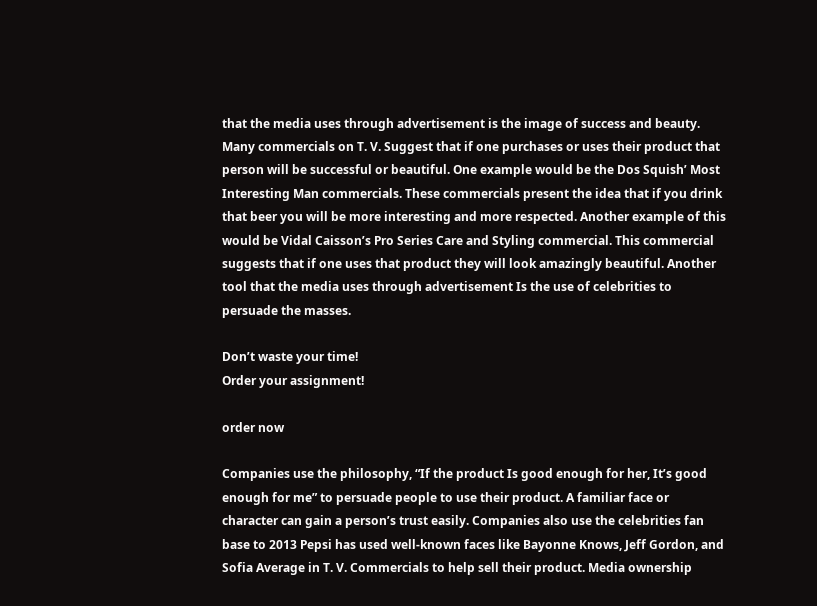that the media uses through advertisement is the image of success and beauty. Many commercials on T. V. Suggest that if one purchases or uses their product that person will be successful or beautiful. One example would be the Dos Squish’ Most Interesting Man commercials. These commercials present the idea that if you drink that beer you will be more interesting and more respected. Another example of this would be Vidal Caisson’s Pro Series Care and Styling commercial. This commercial suggests that if one uses that product they will look amazingly beautiful. Another tool that the media uses through advertisement Is the use of celebrities to persuade the masses.

Don’t waste your time!
Order your assignment!

order now

Companies use the philosophy, “If the product Is good enough for her, It’s good enough for me” to persuade people to use their product. A familiar face or character can gain a person’s trust easily. Companies also use the celebrities fan base to 2013 Pepsi has used well-known faces like Bayonne Knows, Jeff Gordon, and Sofia Average in T. V. Commercials to help sell their product. Media ownership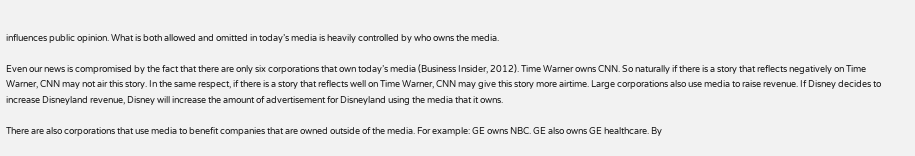influences public opinion. What is both allowed and omitted in today’s media is heavily controlled by who owns the media.

Even our news is compromised by the fact that there are only six corporations that own today’s media (Business Insider, 2012). Time Warner owns CNN. So naturally if there is a story that reflects negatively on Time Warner, CNN may not air this story. In the same respect, if there is a story that reflects well on Time Warner, CNN may give this story more airtime. Large corporations also use media to raise revenue. If Disney decides to increase Disneyland revenue, Disney will increase the amount of advertisement for Disneyland using the media that it owns.

There are also corporations that use media to benefit companies that are owned outside of the media. For example: GE owns NBC. GE also owns GE healthcare. By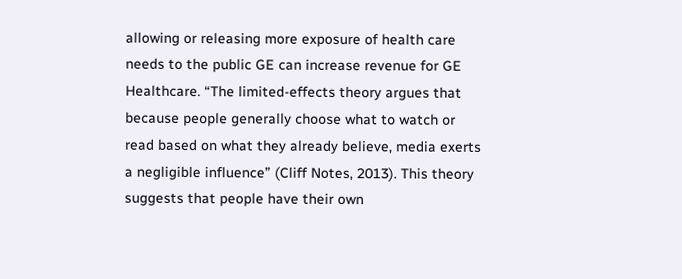allowing or releasing more exposure of health care needs to the public GE can increase revenue for GE Healthcare. “The limited-effects theory argues that because people generally choose what to watch or read based on what they already believe, media exerts a negligible influence” (Cliff Notes, 2013). This theory suggests that people have their own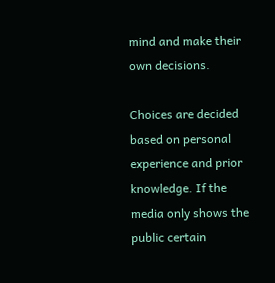mind and make their own decisions.

Choices are decided based on personal experience and prior knowledge. If the media only shows the public certain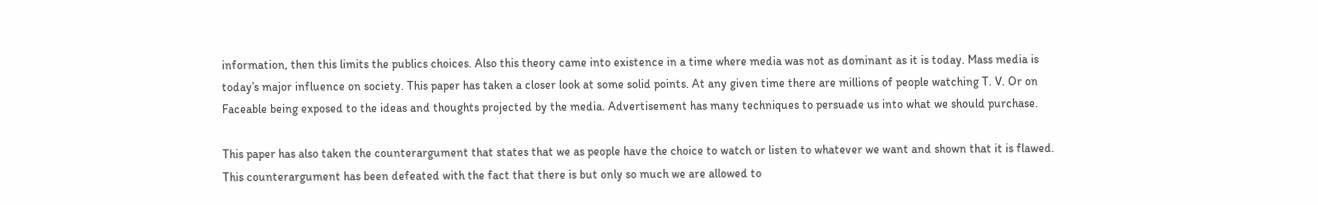information, then this limits the publics choices. Also this theory came into existence in a time where media was not as dominant as it is today. Mass media is today’s major influence on society. This paper has taken a closer look at some solid points. At any given time there are millions of people watching T. V. Or on Faceable being exposed to the ideas and thoughts projected by the media. Advertisement has many techniques to persuade us into what we should purchase.

This paper has also taken the counterargument that states that we as people have the choice to watch or listen to whatever we want and shown that it is flawed. This counterargument has been defeated with the fact that there is but only so much we are allowed to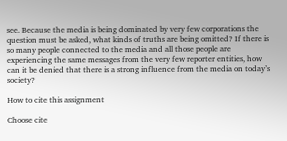see. Because the media is being dominated by very few corporations the question must be asked, what kinds of truths are being omitted? If there is so many people connected to the media and all those people are experiencing the same messages from the very few reporter entities, how can it be denied that there is a strong influence from the media on today’s society?

How to cite this assignment

Choose cite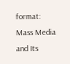format:
Mass Media and Its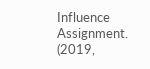Influence Assignment. (2019,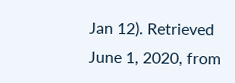Jan 12). Retrieved June 1, 2020, from